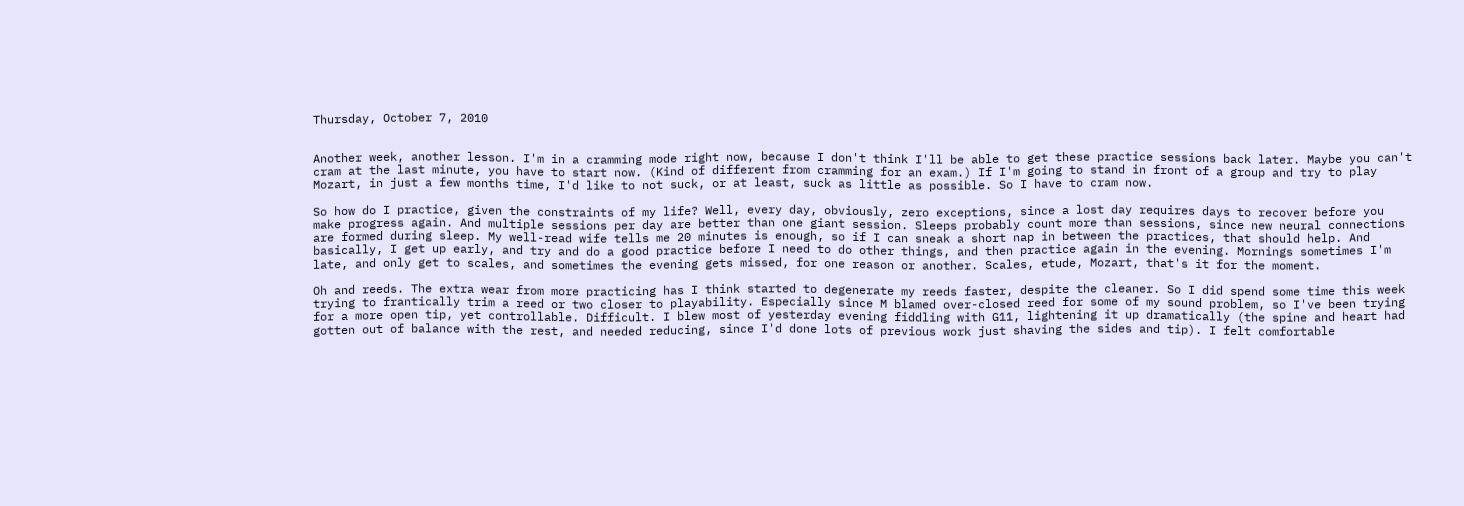Thursday, October 7, 2010


Another week, another lesson. I'm in a cramming mode right now, because I don't think I'll be able to get these practice sessions back later. Maybe you can't cram at the last minute, you have to start now. (Kind of different from cramming for an exam.) If I'm going to stand in front of a group and try to play Mozart, in just a few months time, I'd like to not suck, or at least, suck as little as possible. So I have to cram now.

So how do I practice, given the constraints of my life? Well, every day, obviously, zero exceptions, since a lost day requires days to recover before you make progress again. And multiple sessions per day are better than one giant session. Sleeps probably count more than sessions, since new neural connections are formed during sleep. My well-read wife tells me 20 minutes is enough, so if I can sneak a short nap in between the practices, that should help. And basically, I get up early, and try and do a good practice before I need to do other things, and then practice again in the evening. Mornings sometimes I'm late, and only get to scales, and sometimes the evening gets missed, for one reason or another. Scales, etude, Mozart, that's it for the moment.

Oh and reeds. The extra wear from more practicing has I think started to degenerate my reeds faster, despite the cleaner. So I did spend some time this week trying to frantically trim a reed or two closer to playability. Especially since M blamed over-closed reed for some of my sound problem, so I've been trying for a more open tip, yet controllable. Difficult. I blew most of yesterday evening fiddling with G11, lightening it up dramatically (the spine and heart had gotten out of balance with the rest, and needed reducing, since I'd done lots of previous work just shaving the sides and tip). I felt comfortable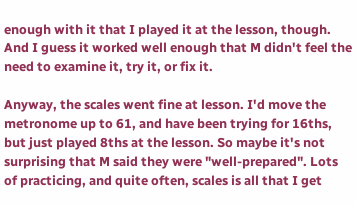enough with it that I played it at the lesson, though. And I guess it worked well enough that M didn't feel the need to examine it, try it, or fix it.

Anyway, the scales went fine at lesson. I'd move the metronome up to 61, and have been trying for 16ths, but just played 8ths at the lesson. So maybe it's not surprising that M said they were "well-prepared". Lots of practicing, and quite often, scales is all that I get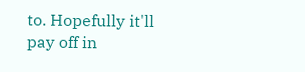to. Hopefully it'll pay off in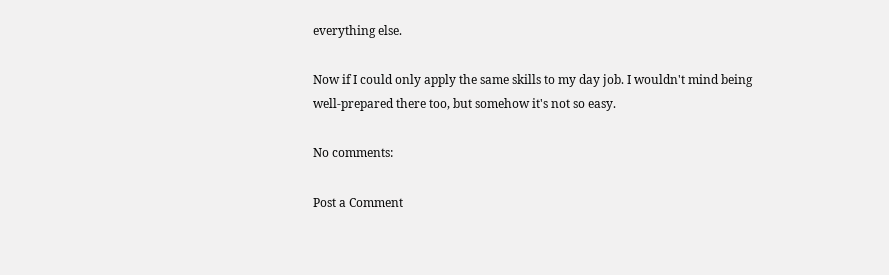everything else.

Now if I could only apply the same skills to my day job. I wouldn't mind being well-prepared there too, but somehow it's not so easy.

No comments:

Post a Comment